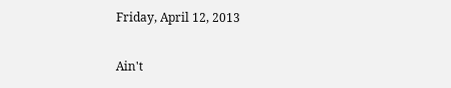Friday, April 12, 2013

Ain't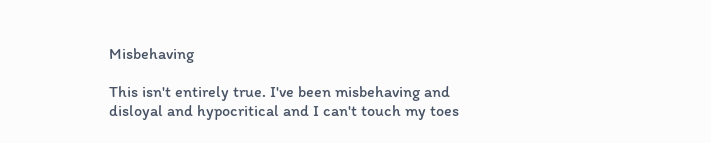Misbehaving

This isn't entirely true. I've been misbehaving and disloyal and hypocritical and I can't touch my toes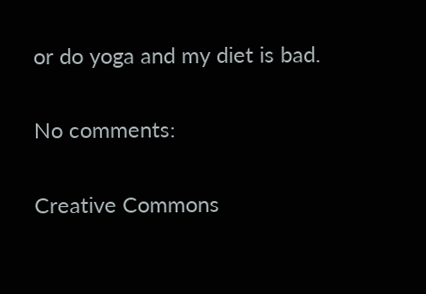or do yoga and my diet is bad.

No comments:

Creative Commons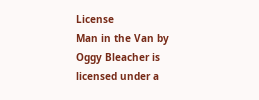License
Man in the Van by Oggy Bleacher is licensed under a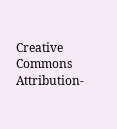Creative Commons Attribution-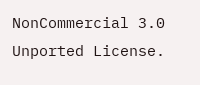NonCommercial 3.0 Unported License.